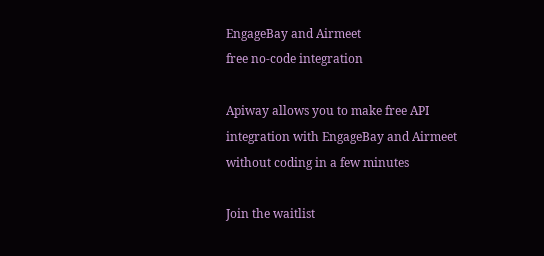EngageBay and Airmeet
free no-code integration

Apiway allows you to make free API integration with EngageBay and Airmeet without coding in a few minutes

Join the waitlist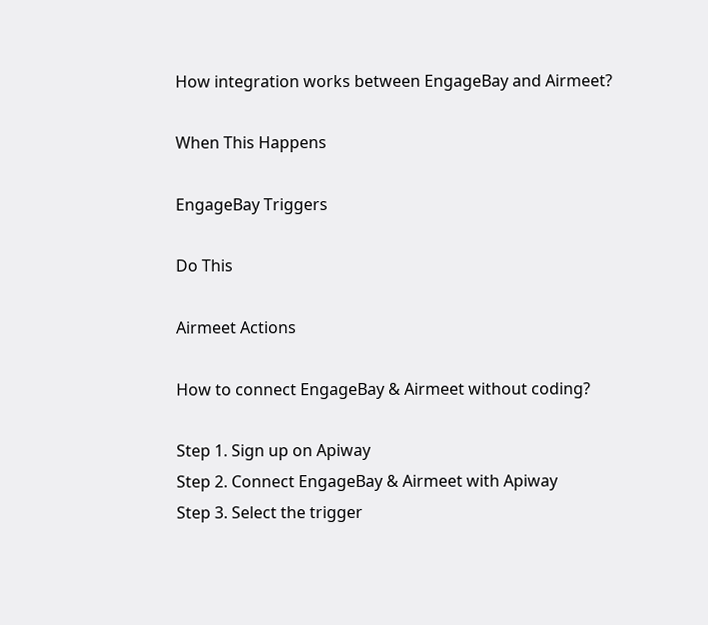How integration works between EngageBay and Airmeet?

When This Happens

EngageBay Triggers

Do This

Airmeet Actions

How to connect EngageBay & Airmeet without coding?

Step 1. Sign up on Apiway
Step 2. Connect EngageBay & Airmeet with Apiway
Step 3. Select the trigger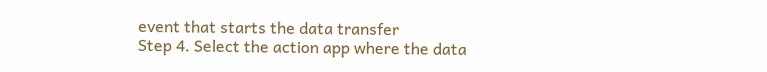event that starts the data transfer
Step 4. Select the action app where the data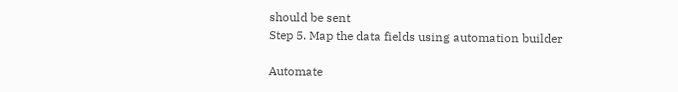should be sent
Step 5. Map the data fields using automation builder

Automate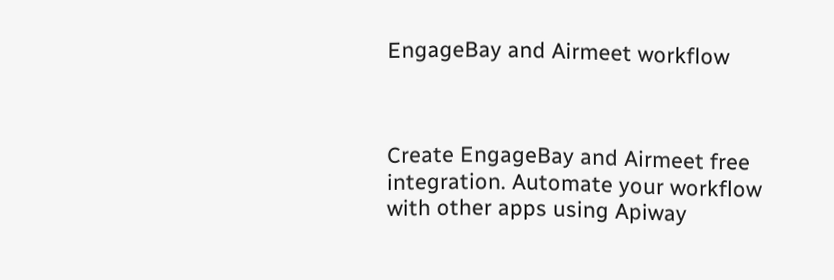EngageBay and Airmeet workflow



Create EngageBay and Airmeet free integration. Automate your workflow with other apps using Apiway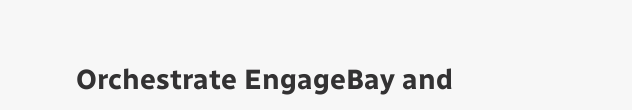Orchestrate EngageBay and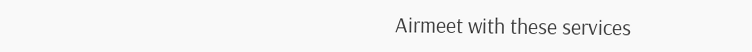Airmeet with these services